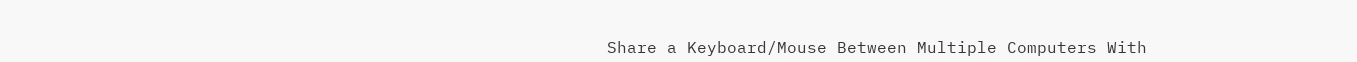Share a Keyboard/Mouse Between Multiple Computers With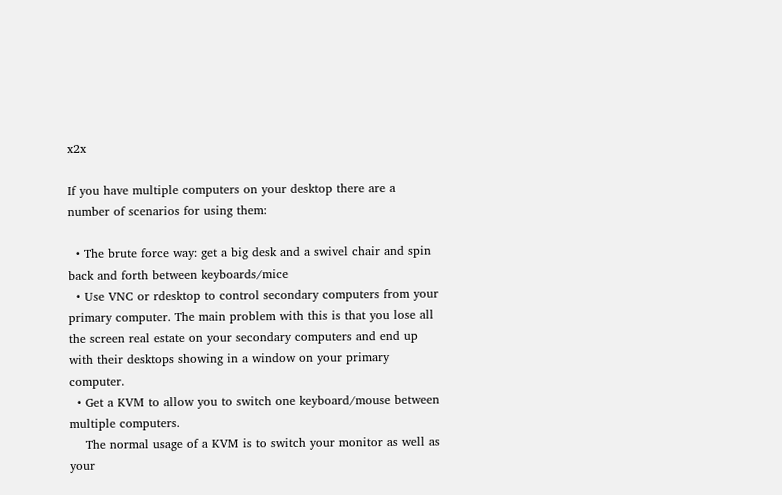x2x

If you have multiple computers on your desktop there are a number of scenarios for using them:

  • The brute force way: get a big desk and a swivel chair and spin back and forth between keyboards/mice
  • Use VNC or rdesktop to control secondary computers from your primary computer. The main problem with this is that you lose all the screen real estate on your secondary computers and end up with their desktops showing in a window on your primary computer.
  • Get a KVM to allow you to switch one keyboard/mouse between multiple computers.
    The normal usage of a KVM is to switch your monitor as well as your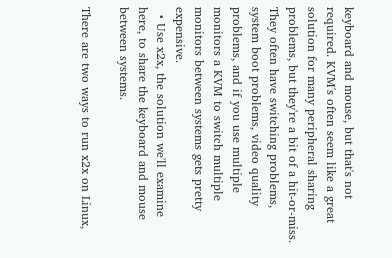keyboard and mouse, but that's not required. KVM's often seem like a great solution for many peripheral sharing problems, but they're a bit of a hit-or-miss. They often have switching problems, system boot problems, video quality problems, and if you use multiple monitors a KVM to switch multiple monitors between systems gets pretty expensive.
  • Use x2x, the solution we'll examine here, to share the keyboard and mouse between systems.

There are two ways to run x2x on Linux,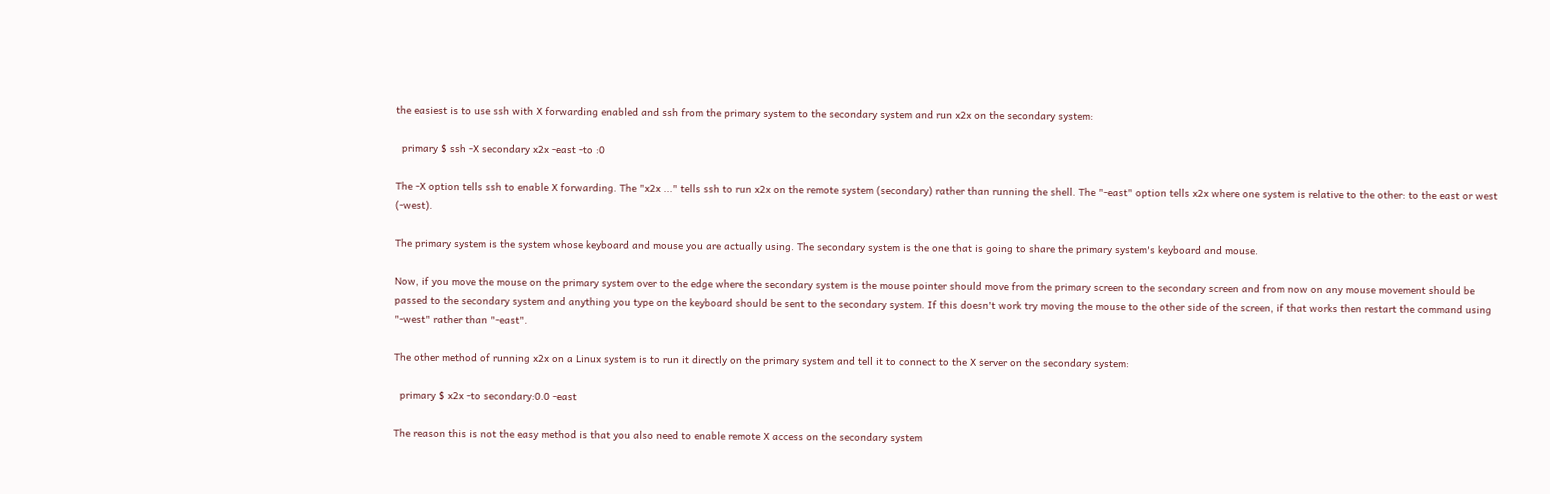the easiest is to use ssh with X forwarding enabled and ssh from the primary system to the secondary system and run x2x on the secondary system:

  primary $ ssh -X secondary x2x -east -to :0

The -X option tells ssh to enable X forwarding. The "x2x ..." tells ssh to run x2x on the remote system (secondary) rather than running the shell. The "-east" option tells x2x where one system is relative to the other: to the east or west (-west).

The primary system is the system whose keyboard and mouse you are actually using. The secondary system is the one that is going to share the primary system's keyboard and mouse.

Now, if you move the mouse on the primary system over to the edge where the secondary system is the mouse pointer should move from the primary screen to the secondary screen and from now on any mouse movement should be passed to the secondary system and anything you type on the keyboard should be sent to the secondary system. If this doesn't work try moving the mouse to the other side of the screen, if that works then restart the command using "-west" rather than "-east".

The other method of running x2x on a Linux system is to run it directly on the primary system and tell it to connect to the X server on the secondary system:

  primary $ x2x -to secondary:0.0 -east

The reason this is not the easy method is that you also need to enable remote X access on the secondary system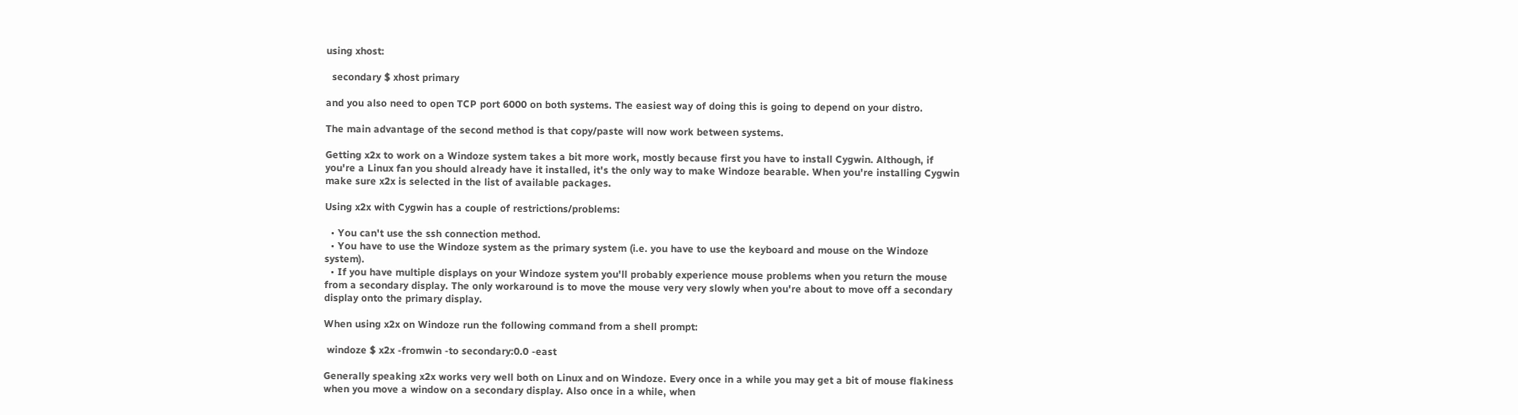using xhost:

  secondary $ xhost primary

and you also need to open TCP port 6000 on both systems. The easiest way of doing this is going to depend on your distro.

The main advantage of the second method is that copy/paste will now work between systems.

Getting x2x to work on a Windoze system takes a bit more work, mostly because first you have to install Cygwin. Although, if you're a Linux fan you should already have it installed, it's the only way to make Windoze bearable. When you're installing Cygwin make sure x2x is selected in the list of available packages.

Using x2x with Cygwin has a couple of restrictions/problems:

  • You can't use the ssh connection method.
  • You have to use the Windoze system as the primary system (i.e. you have to use the keyboard and mouse on the Windoze system).
  • If you have multiple displays on your Windoze system you'll probably experience mouse problems when you return the mouse from a secondary display. The only workaround is to move the mouse very very slowly when you're about to move off a secondary display onto the primary display.

When using x2x on Windoze run the following command from a shell prompt:

 windoze $ x2x -fromwin -to secondary:0.0 -east

Generally speaking x2x works very well both on Linux and on Windoze. Every once in a while you may get a bit of mouse flakiness when you move a window on a secondary display. Also once in a while, when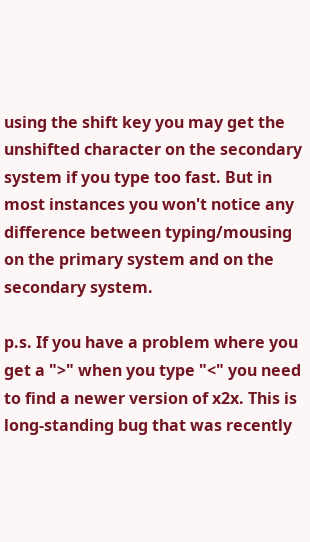using the shift key you may get the unshifted character on the secondary system if you type too fast. But in most instances you won't notice any difference between typing/mousing on the primary system and on the secondary system.

p.s. If you have a problem where you get a ">" when you type "<" you need to find a newer version of x2x. This is long-standing bug that was recently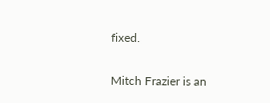fixed.

Mitch Frazier is an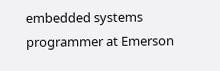embedded systems programmer at Emerson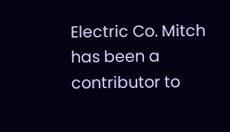Electric Co. Mitch has been a contributor to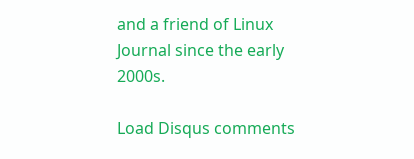and a friend of Linux Journal since the early 2000s.

Load Disqus comments